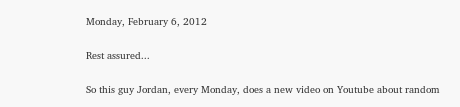Monday, February 6, 2012

Rest assured...

So this guy Jordan, every Monday, does a new video on Youtube about random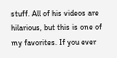stuff. All of his videos are hilarious, but this is one of my favorites. If you ever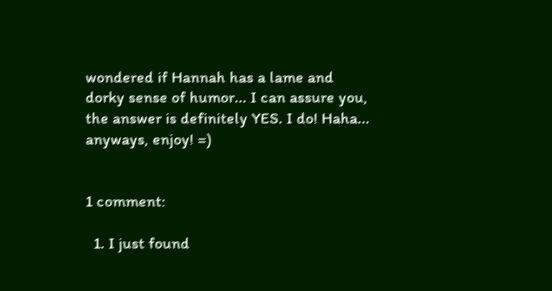wondered if Hannah has a lame and dorky sense of humor... I can assure you, the answer is definitely YES. I do! Haha... anyways, enjoy! =)


1 comment:

  1. I just found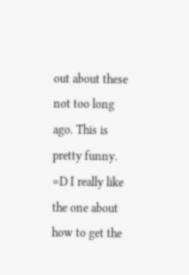out about these not too long ago. This is pretty funny. =D I really like the one about how to get the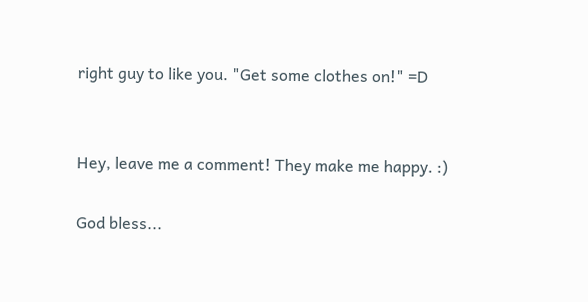right guy to like you. "Get some clothes on!" =D


Hey, leave me a comment! They make me happy. :)

God bless...